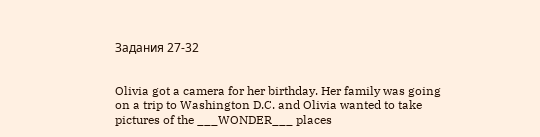Задания 27-32


Olivia got a camera for her birthday. Her family was going on a trip to Washington D.C. and Olivia wanted to take pictures of the ___WONDER___ places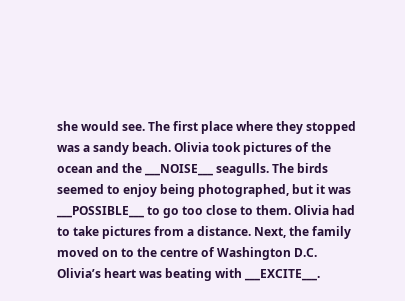she would see. The first place where they stopped was a sandy beach. Olivia took pictures of the ocean and the ___NOISE___ seagulls. The birds seemed to enjoy being photographed, but it was ___POSSIBLE___ to go too close to them. Olivia had to take pictures from a distance. Next, the family moved on to the centre of Washington D.C. Olivia’s heart was beating with ___EXCITE___.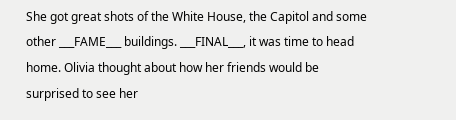She got great shots of the White House, the Capitol and some other ___FAME___ buildings. ___FINAL___, it was time to head home. Olivia thought about how her friends would be surprised to see her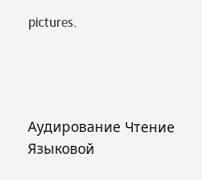pictures.




Аудирование Чтение Языковой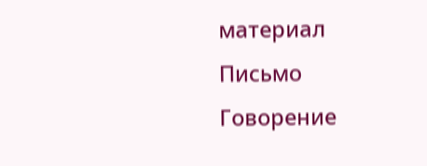материал Письмо Говорение